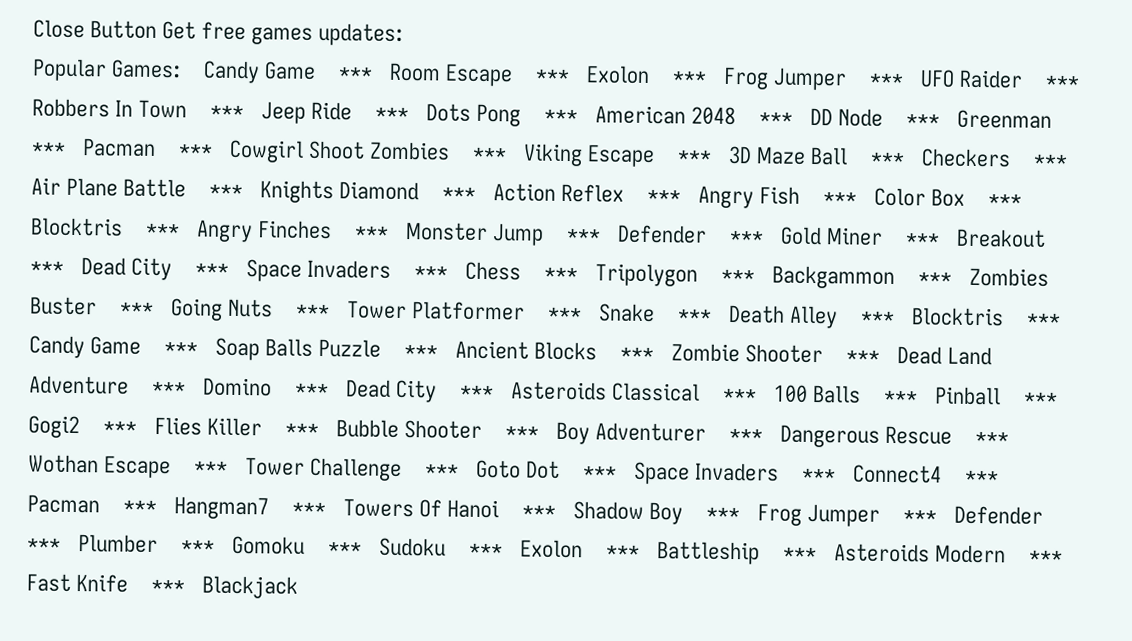Close Button Get free games updates:
Popular Games:    Candy Game    ***   Room Escape    ***   Exolon    ***   Frog Jumper    ***   UFO Raider    ***   Robbers In Town    ***   Jeep Ride    ***   Dots Pong    ***   American 2048    ***   DD Node    ***   Greenman    ***   Pacman    ***   Cowgirl Shoot Zombies    ***   Viking Escape    ***   3D Maze Ball    ***   Checkers    ***   Air Plane Battle    ***   Knights Diamond    ***   Action Reflex    ***   Angry Fish    ***   Color Box    ***   Blocktris    ***   Angry Finches    ***   Monster Jump    ***   Defender    ***   Gold Miner    ***   Breakout    ***   Dead City    ***   Space Invaders    ***   Chess    ***   Tripolygon    ***   Backgammon    ***   Zombies Buster    ***   Going Nuts    ***   Tower Platformer    ***   Snake    ***   Death Alley    ***   Blocktris    ***   Candy Game    ***   Soap Balls Puzzle    ***   Ancient Blocks    ***   Zombie Shooter    ***   Dead Land Adventure    ***   Domino    ***   Dead City    ***   Asteroids Classical    ***   100 Balls    ***   Pinball    ***   Gogi2    ***   Flies Killer    ***   Bubble Shooter    ***   Boy Adventurer    ***   Dangerous Rescue    ***   Wothan Escape    ***   Tower Challenge    ***   Goto Dot    ***   Space Invaders    ***   Connect4    ***   Pacman    ***   Hangman7    ***   Towers Of Hanoi    ***   Shadow Boy    ***   Frog Jumper    ***   Defender    ***   Plumber    ***   Gomoku    ***   Sudoku    ***   Exolon    ***   Battleship    ***   Asteroids Modern    ***   Fast Knife    ***   Blackjack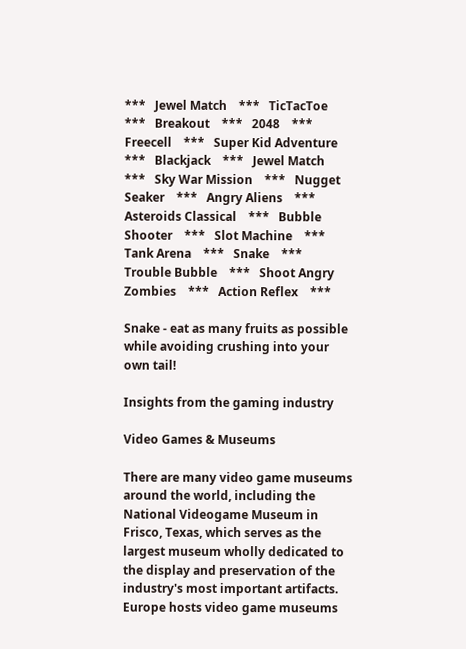***   Jewel Match    ***   TicTacToe    ***   Breakout    ***   2048    ***   Freecell    ***   Super Kid Adventure    ***   Blackjack    ***   Jewel Match    ***   Sky War Mission    ***   Nugget Seaker    ***   Angry Aliens    ***   Asteroids Classical    ***   Bubble Shooter    ***   Slot Machine    ***   Tank Arena    ***   Snake    ***   Trouble Bubble    ***   Shoot Angry Zombies    ***   Action Reflex    ***

Snake - eat as many fruits as possible while avoiding crushing into your own tail!

Insights from the gaming industry

Video Games & Museums

There are many video game museums around the world, including the National Videogame Museum in Frisco, Texas, which serves as the largest museum wholly dedicated to the display and preservation of the industry's most important artifacts. Europe hosts video game museums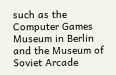such as the Computer Games Museum in Berlin and the Museum of Soviet Arcade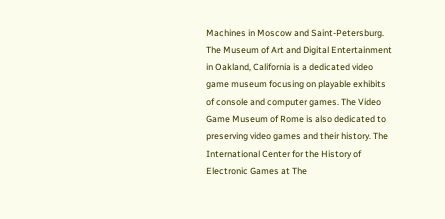Machines in Moscow and Saint-Petersburg. The Museum of Art and Digital Entertainment in Oakland, California is a dedicated video game museum focusing on playable exhibits of console and computer games. The Video Game Museum of Rome is also dedicated to preserving video games and their history. The International Center for the History of Electronic Games at The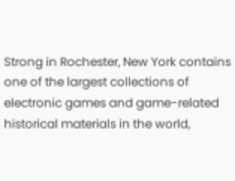Strong in Rochester, New York contains one of the largest collections of electronic games and game-related historical materials in the world,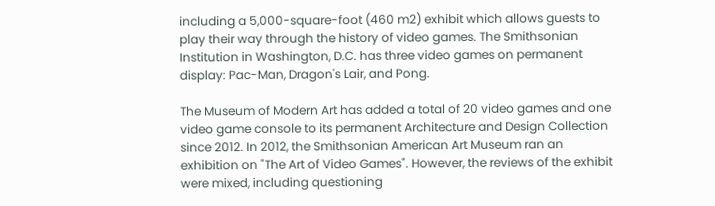including a 5,000-square-foot (460 m2) exhibit which allows guests to play their way through the history of video games. The Smithsonian Institution in Washington, D.C. has three video games on permanent display: Pac-Man, Dragon's Lair, and Pong.

The Museum of Modern Art has added a total of 20 video games and one video game console to its permanent Architecture and Design Collection since 2012. In 2012, the Smithsonian American Art Museum ran an exhibition on "The Art of Video Games". However, the reviews of the exhibit were mixed, including questioning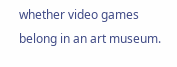whether video games belong in an art museum.